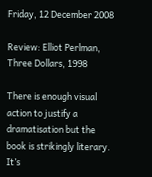Friday, 12 December 2008

Review: Elliot Perlman, Three Dollars, 1998

There is enough visual action to justify a dramatisation but the book is strikingly literary. It’s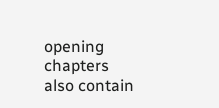opening chapters also contain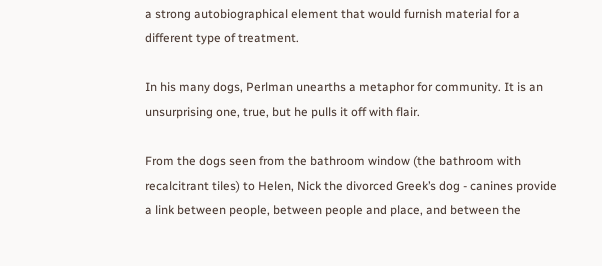a strong autobiographical element that would furnish material for a different type of treatment.

In his many dogs, Perlman unearths a metaphor for community. It is an unsurprising one, true, but he pulls it off with flair.

From the dogs seen from the bathroom window (the bathroom with recalcitrant tiles) to Helen, Nick the divorced Greek’s dog - canines provide a link between people, between people and place, and between the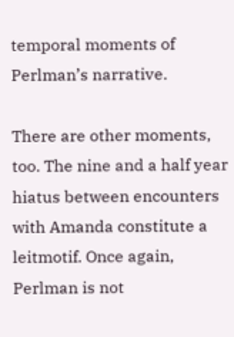temporal moments of Perlman’s narrative.

There are other moments, too. The nine and a half year hiatus between encounters with Amanda constitute a leitmotif. Once again, Perlman is not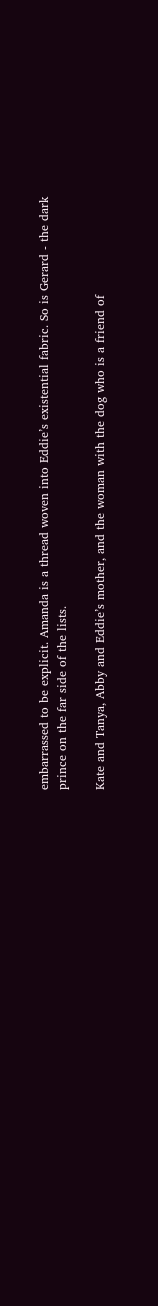embarrassed to be explicit. Amanda is a thread woven into Eddie’s existential fabric. So is Gerard - the dark prince on the far side of the lists.

Kate and Tanya, Abby and Eddie’s mother, and the woman with the dog who is a friend of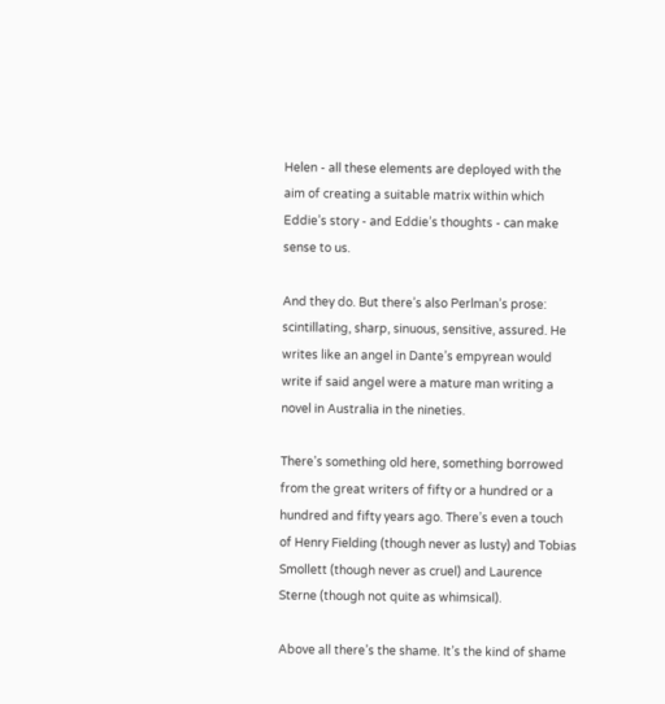Helen - all these elements are deployed with the aim of creating a suitable matrix within which Eddie’s story - and Eddie’s thoughts - can make sense to us.

And they do. But there’s also Perlman’s prose: scintillating, sharp, sinuous, sensitive, assured. He writes like an angel in Dante’s empyrean would write if said angel were a mature man writing a novel in Australia in the nineties.

There’s something old here, something borrowed from the great writers of fifty or a hundred or a hundred and fifty years ago. There’s even a touch of Henry Fielding (though never as lusty) and Tobias Smollett (though never as cruel) and Laurence Sterne (though not quite as whimsical).

Above all there’s the shame. It’s the kind of shame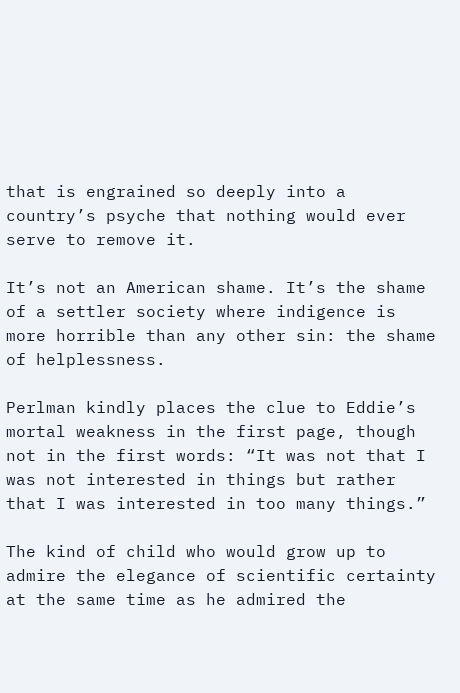that is engrained so deeply into a country’s psyche that nothing would ever serve to remove it.

It’s not an American shame. It’s the shame of a settler society where indigence is more horrible than any other sin: the shame of helplessness.

Perlman kindly places the clue to Eddie’s mortal weakness in the first page, though not in the first words: “It was not that I was not interested in things but rather that I was interested in too many things.”

The kind of child who would grow up to admire the elegance of scientific certainty at the same time as he admired the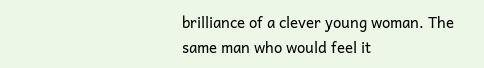brilliance of a clever young woman. The same man who would feel it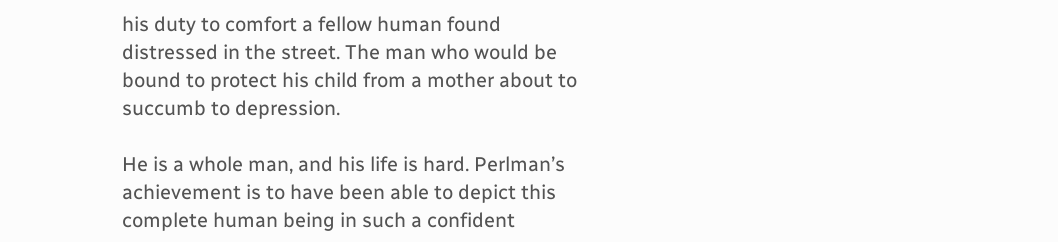his duty to comfort a fellow human found distressed in the street. The man who would be bound to protect his child from a mother about to succumb to depression.

He is a whole man, and his life is hard. Perlman’s achievement is to have been able to depict this complete human being in such a confident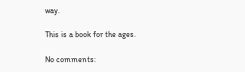way.

This is a book for the ages.

No comments: